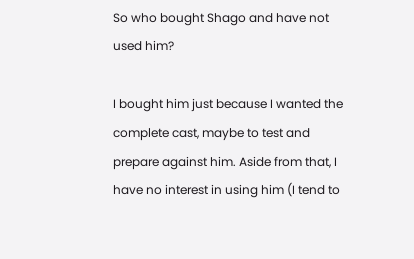So who bought Shago and have not used him?

I bought him just because I wanted the complete cast, maybe to test and prepare against him. Aside from that, I have no interest in using him (I tend to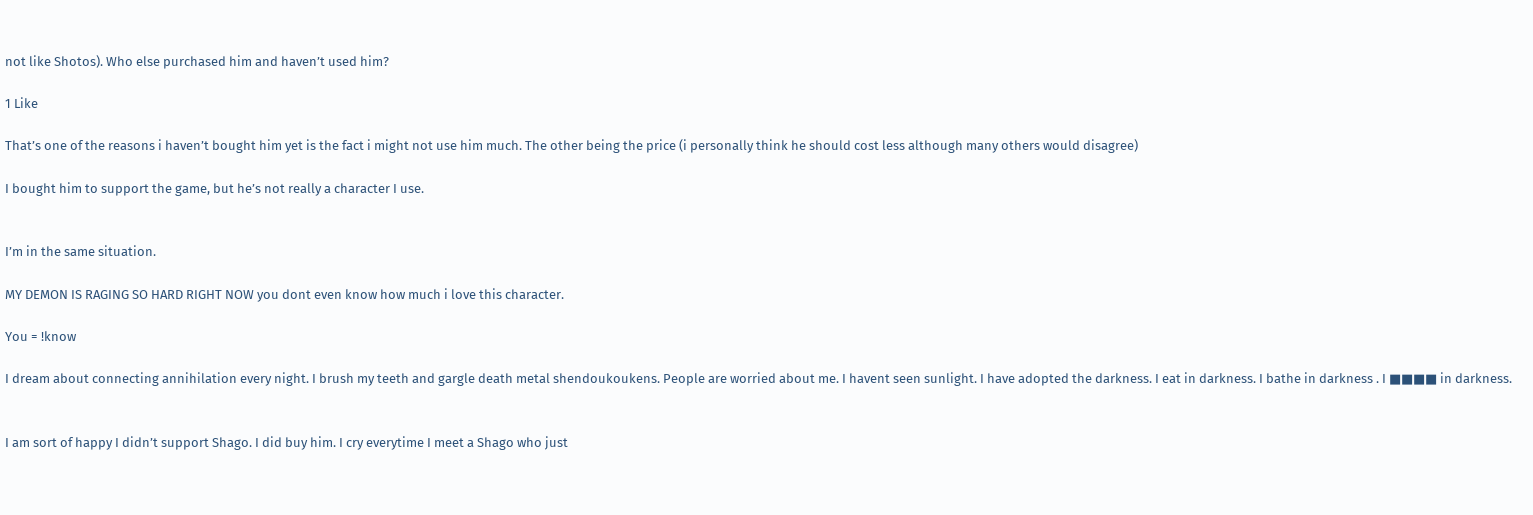not like Shotos). Who else purchased him and haven’t used him?

1 Like

That’s one of the reasons i haven’t bought him yet is the fact i might not use him much. The other being the price (i personally think he should cost less although many others would disagree)

I bought him to support the game, but he’s not really a character I use.


I’m in the same situation.

MY DEMON IS RAGING SO HARD RIGHT NOW you dont even know how much i love this character.

You = !know

I dream about connecting annihilation every night. I brush my teeth and gargle death metal shendoukoukens. People are worried about me. I havent seen sunlight. I have adopted the darkness. I eat in darkness. I bathe in darkness . I ■■■■ in darkness.


I am sort of happy I didn’t support Shago. I did buy him. I cry everytime I meet a Shago who just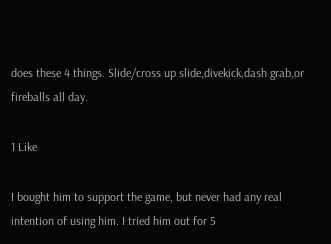does these 4 things. Slide/cross up slide,divekick,dash grab,or fireballs all day.

1 Like

I bought him to support the game, but never had any real intention of using him. I tried him out for 5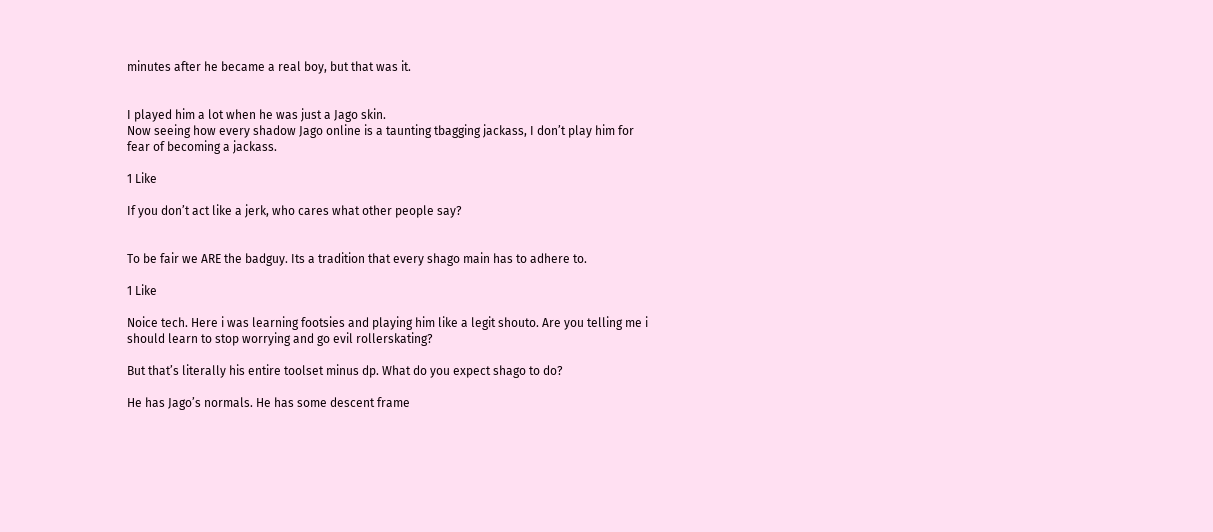minutes after he became a real boy, but that was it.


I played him a lot when he was just a Jago skin.
Now seeing how every shadow Jago online is a taunting tbagging jackass, I don’t play him for fear of becoming a jackass.

1 Like

If you don’t act like a jerk, who cares what other people say?


To be fair we ARE the badguy. Its a tradition that every shago main has to adhere to.

1 Like

Noice tech. Here i was learning footsies and playing him like a legit shouto. Are you telling me i should learn to stop worrying and go evil rollerskating?

But that’s literally his entire toolset minus dp. What do you expect shago to do?

He has Jago’s normals. He has some descent frame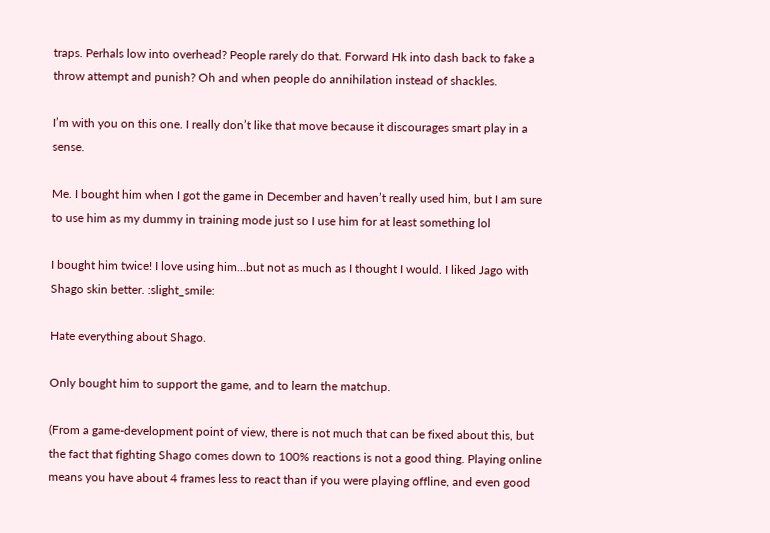traps. Perhals low into overhead? People rarely do that. Forward Hk into dash back to fake a throw attempt and punish? Oh and when people do annihilation instead of shackles.

I’m with you on this one. I really don’t like that move because it discourages smart play in a sense.

Me. I bought him when I got the game in December and haven’t really used him, but I am sure to use him as my dummy in training mode just so I use him for at least something lol

I bought him twice! I love using him…but not as much as I thought I would. I liked Jago with Shago skin better. :slight_smile:

Hate everything about Shago.

Only bought him to support the game, and to learn the matchup.

(From a game-development point of view, there is not much that can be fixed about this, but the fact that fighting Shago comes down to 100% reactions is not a good thing. Playing online means you have about 4 frames less to react than if you were playing offline, and even good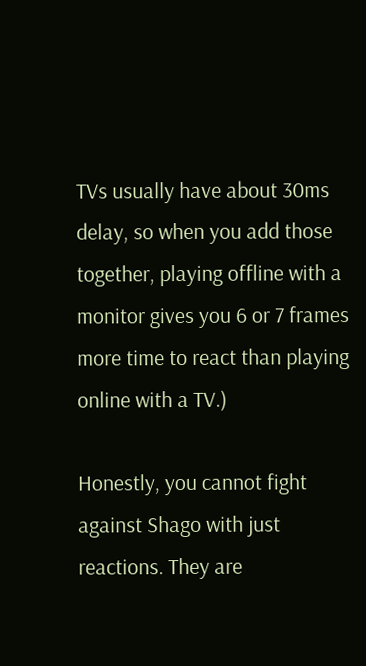TVs usually have about 30ms delay, so when you add those together, playing offline with a monitor gives you 6 or 7 frames more time to react than playing online with a TV.)

Honestly, you cannot fight against Shago with just reactions. They are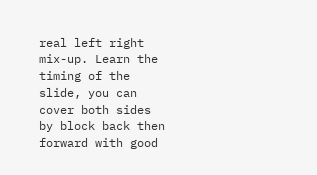real left right mix-up. Learn the timing of the slide, you can cover both sides by block back then forward with good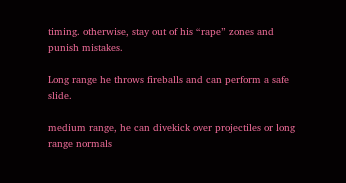timing. otherwise, stay out of his “rape” zones and punish mistakes.

Long range he throws fireballs and can perform a safe slide.

medium range, he can divekick over projectiles or long range normals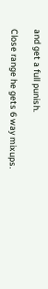and get a full punish.

Close range he gets 6 way mixups.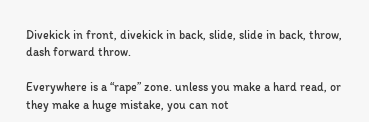Divekick in front, divekick in back, slide, slide in back, throw, dash forward throw.

Everywhere is a “rape” zone. unless you make a hard read, or they make a huge mistake, you can not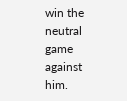win the neutral game against him.